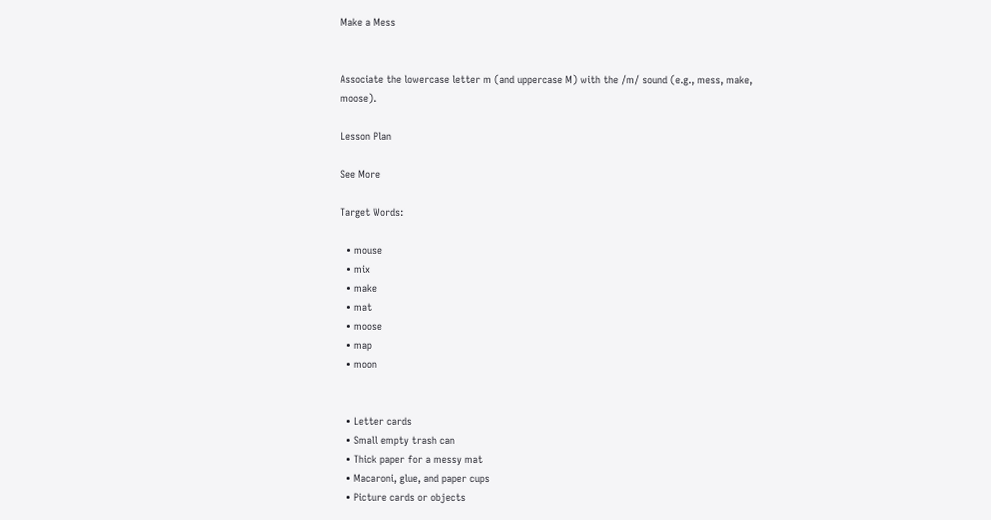Make a Mess


Associate the lowercase letter m (and uppercase M) with the /m/ sound (e.g., mess, make, moose).

Lesson Plan

See More

Target Words:

  • mouse
  • mix
  • make
  • mat
  • moose
  • map
  • moon


  • Letter cards
  • Small empty trash can
  • Thick paper for a messy mat
  • Macaroni, glue, and paper cups
  • Picture cards or objects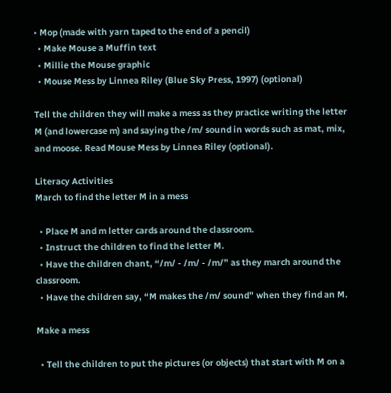• Mop (made with yarn taped to the end of a pencil)
  • Make Mouse a Muffin text
  • Millie the Mouse graphic
  • Mouse Mess by Linnea Riley (Blue Sky Press, 1997) (optional)

Tell the children they will make a mess as they practice writing the letter M (and lowercase m) and saying the /m/ sound in words such as mat, mix, and moose. Read Mouse Mess by Linnea Riley (optional).

Literacy Activities
March to find the letter M in a mess

  • Place M and m letter cards around the classroom.
  • Instruct the children to find the letter M.
  • Have the children chant, “/m/ - /m/ - /m/” as they march around the classroom.
  • Have the children say, “M makes the /m/ sound” when they find an M.

Make a mess

  • Tell the children to put the pictures (or objects) that start with M on a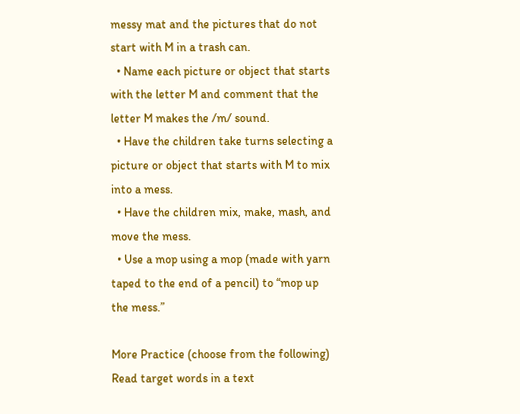messy mat and the pictures that do not start with M in a trash can.
  • Name each picture or object that starts with the letter M and comment that the letter M makes the /m/ sound.
  • Have the children take turns selecting a picture or object that starts with M to mix into a mess.
  • Have the children mix, make, mash, and move the mess.
  • Use a mop using a mop (made with yarn taped to the end of a pencil) to “mop up the mess.”

More Practice (choose from the following)
Read target words in a text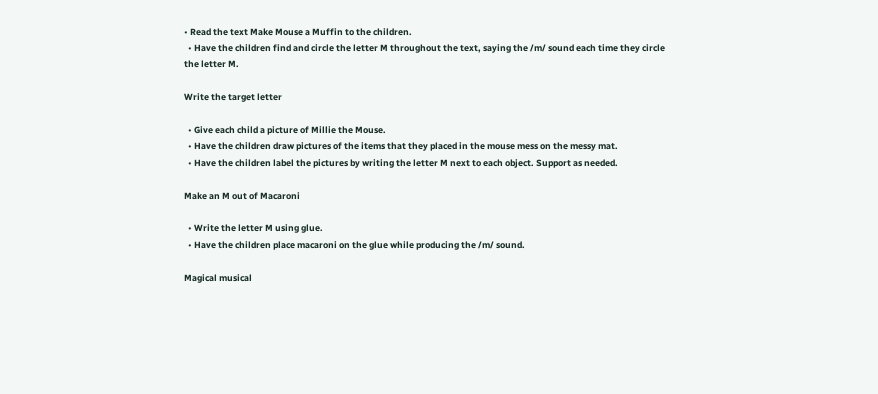• Read the text Make Mouse a Muffin to the children.
  • Have the children find and circle the letter M throughout the text, saying the /m/ sound each time they circle the letter M.

Write the target letter

  • Give each child a picture of Millie the Mouse.
  • Have the children draw pictures of the items that they placed in the mouse mess on the messy mat.
  • Have the children label the pictures by writing the letter M next to each object. Support as needed.

Make an M out of Macaroni

  • Write the letter M using glue.
  • Have the children place macaroni on the glue while producing the /m/ sound.

Magical musical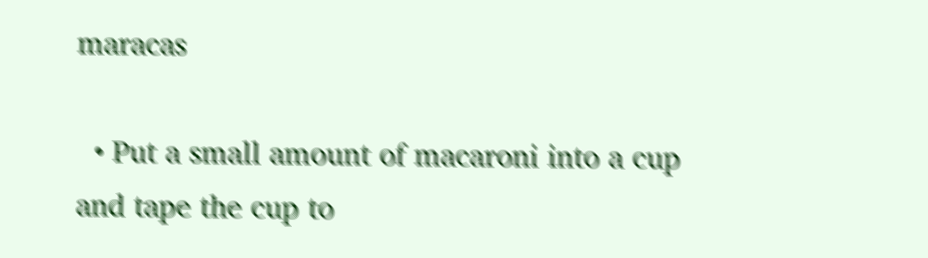maracas

  • Put a small amount of macaroni into a cup and tape the cup to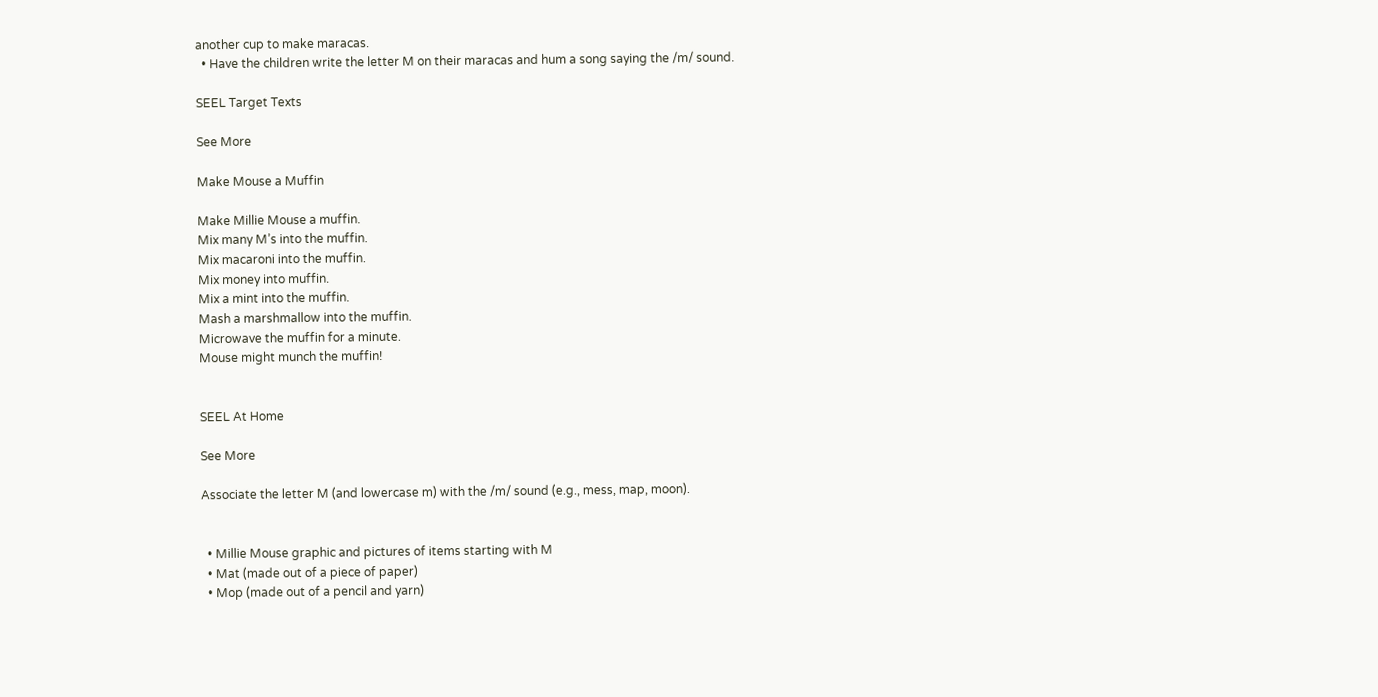another cup to make maracas.
  • Have the children write the letter M on their maracas and hum a song saying the /m/ sound.

SEEL Target Texts

See More

Make Mouse a Muffin

Make Millie Mouse a muffin.
Mix many M’s into the muffin.
Mix macaroni into the muffin.
Mix money into muffin.
Mix a mint into the muffin.
Mash a marshmallow into the muffin.
Microwave the muffin for a minute.
Mouse might munch the muffin!


SEEL At Home

See More

Associate the letter M (and lowercase m) with the /m/ sound (e.g., mess, map, moon).


  • Millie Mouse graphic and pictures of items starting with M
  • Mat (made out of a piece of paper)
  • Mop (made out of a pencil and yarn)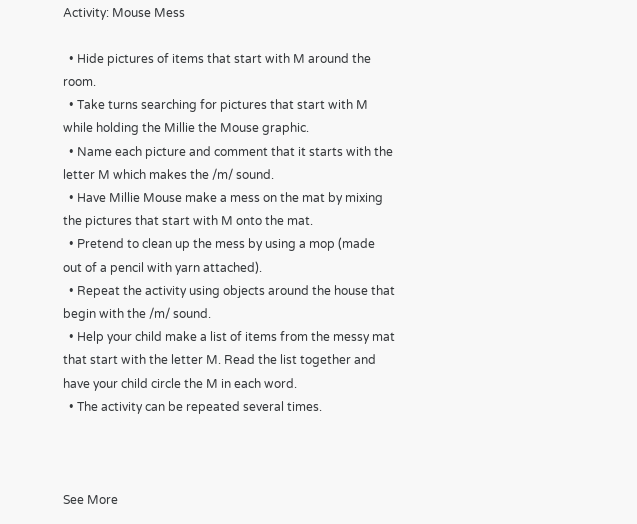Activity: Mouse Mess

  • Hide pictures of items that start with M around the room.
  • Take turns searching for pictures that start with M while holding the Millie the Mouse graphic.
  • Name each picture and comment that it starts with the letter M which makes the /m/ sound.
  • Have Millie Mouse make a mess on the mat by mixing the pictures that start with M onto the mat.
  • Pretend to clean up the mess by using a mop (made out of a pencil with yarn attached).
  • Repeat the activity using objects around the house that begin with the /m/ sound.
  • Help your child make a list of items from the messy mat that start with the letter M. Read the list together and have your child circle the M in each word.
  • The activity can be repeated several times.



See More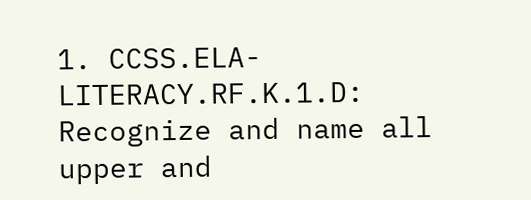1. CCSS.ELA-LITERACY.RF.K.1.D: Recognize and name all upper and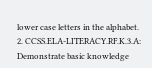lower case letters in the alphabet.
2. CCSS.ELA-LITERACY.RF.K.3.A: Demonstrate basic knowledge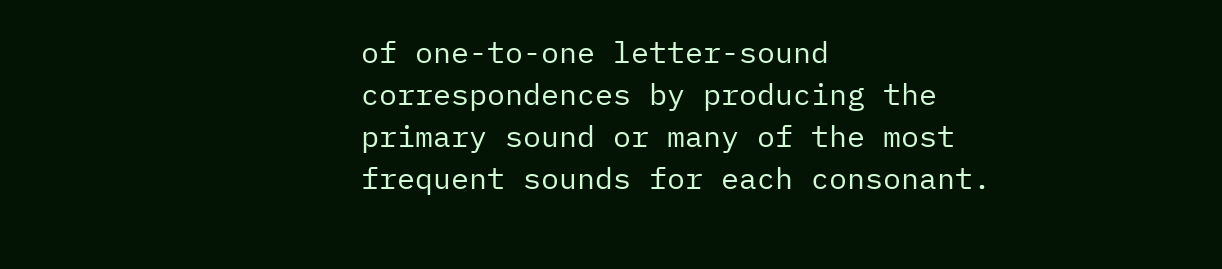of one-to-one letter-sound correspondences by producing the primary sound or many of the most frequent sounds for each consonant.